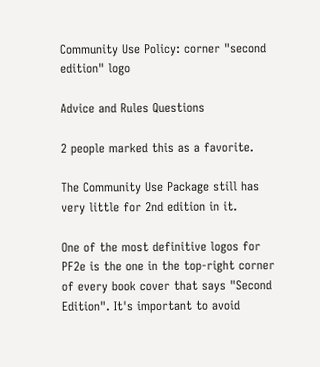Community Use Policy: corner "second edition" logo

Advice and Rules Questions

2 people marked this as a favorite.

The Community Use Package still has very little for 2nd edition in it.

One of the most definitive logos for PF2e is the one in the top-right corner of every book cover that says "Second Edition". It's important to avoid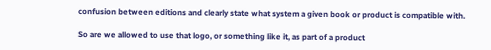confusion between editions and clearly state what system a given book or product is compatible with.

So are we allowed to use that logo, or something like it, as part of a product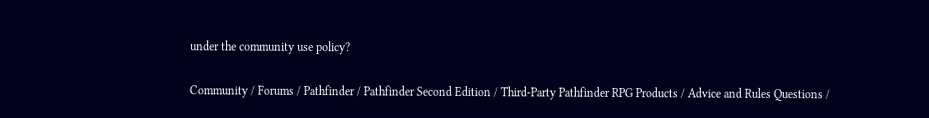under the community use policy?

Community / Forums / Pathfinder / Pathfinder Second Edition / Third-Party Pathfinder RPG Products / Advice and Rules Questions /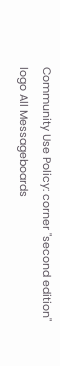Community Use Policy: corner "second edition" logo All Messageboards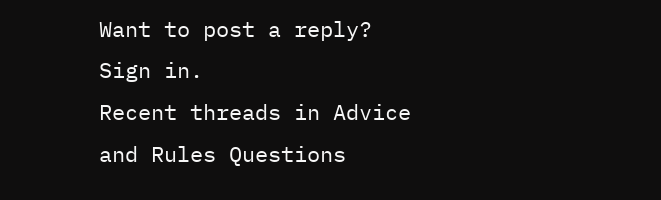Want to post a reply? Sign in.
Recent threads in Advice and Rules Questions